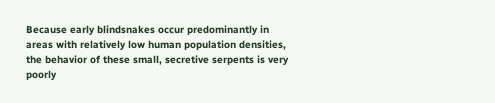Because early blindsnakes occur predominantly in areas with relatively low human population densities, the behavior of these small, secretive serpents is very poorly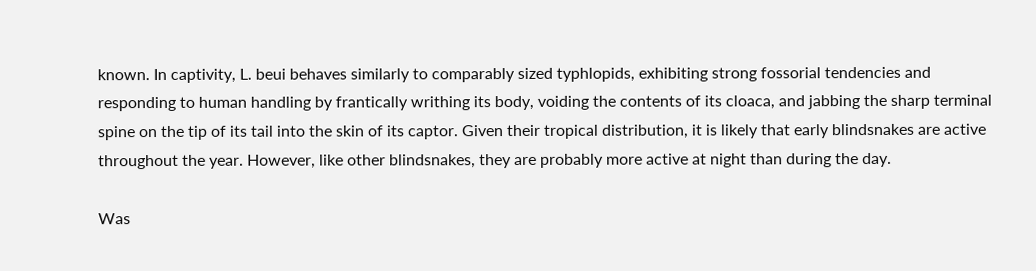known. In captivity, L. beui behaves similarly to comparably sized typhlopids, exhibiting strong fossorial tendencies and responding to human handling by frantically writhing its body, voiding the contents of its cloaca, and jabbing the sharp terminal spine on the tip of its tail into the skin of its captor. Given their tropical distribution, it is likely that early blindsnakes are active throughout the year. However, like other blindsnakes, they are probably more active at night than during the day.

Was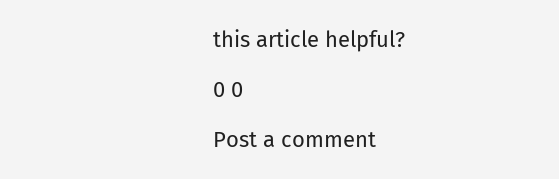this article helpful?

0 0

Post a comment